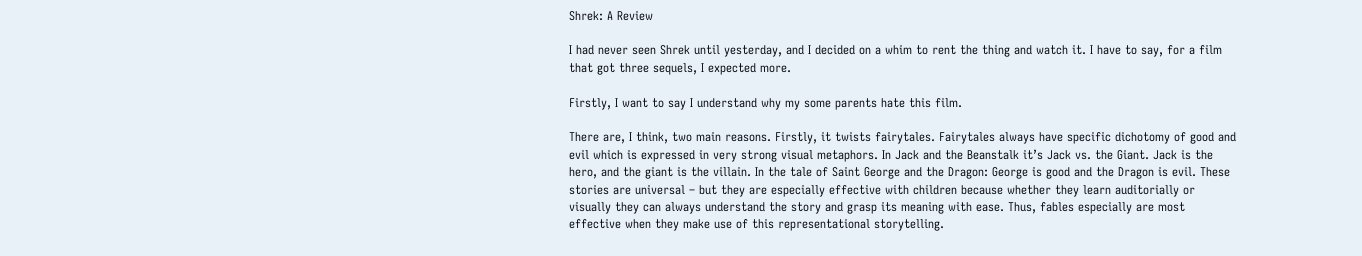Shrek: A Review

I had never seen Shrek until yesterday, and I decided on a whim to rent the thing and watch it. I have to say, for a film that got three sequels, I expected more.

Firstly, I want to say I understand why my some parents hate this film.

There are, I think, two main reasons. Firstly, it twists fairytales. Fairytales always have specific dichotomy of good and evil which is expressed in very strong visual metaphors. In Jack and the Beanstalk it’s Jack vs. the Giant. Jack is the hero, and the giant is the villain. In the tale of Saint George and the Dragon: George is good and the Dragon is evil. These stories are universal – but they are especially effective with children because whether they learn auditorially or visually they can always understand the story and grasp its meaning with ease. Thus, fables especially are most effective when they make use of this representational storytelling.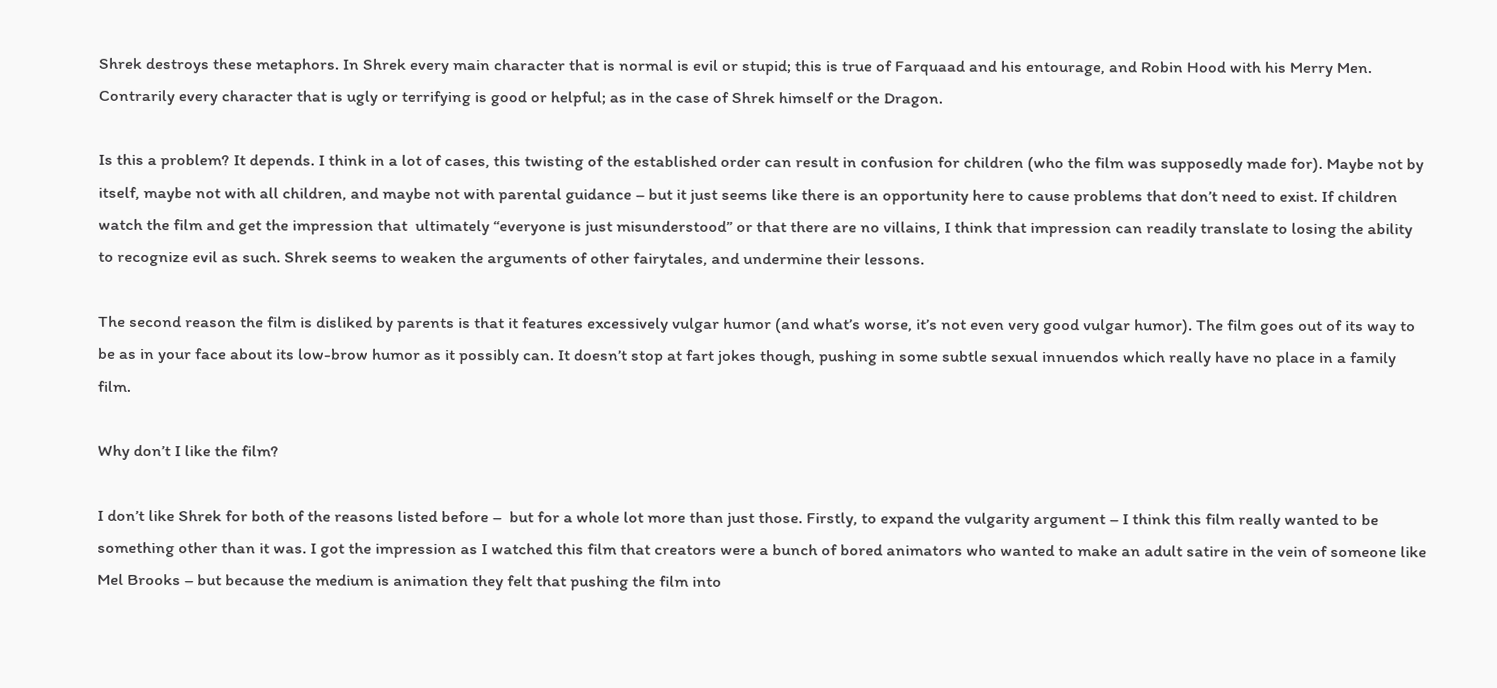Shrek destroys these metaphors. In Shrek every main character that is normal is evil or stupid; this is true of Farquaad and his entourage, and Robin Hood with his Merry Men. Contrarily every character that is ugly or terrifying is good or helpful; as in the case of Shrek himself or the Dragon.

Is this a problem? It depends. I think in a lot of cases, this twisting of the established order can result in confusion for children (who the film was supposedly made for). Maybe not by itself, maybe not with all children, and maybe not with parental guidance – but it just seems like there is an opportunity here to cause problems that don’t need to exist. If children watch the film and get the impression that  ultimately “everyone is just misunderstood” or that there are no villains, I think that impression can readily translate to losing the ability to recognize evil as such. Shrek seems to weaken the arguments of other fairytales, and undermine their lessons.

The second reason the film is disliked by parents is that it features excessively vulgar humor (and what’s worse, it’s not even very good vulgar humor). The film goes out of its way to be as in your face about its low-brow humor as it possibly can. It doesn’t stop at fart jokes though, pushing in some subtle sexual innuendos which really have no place in a family film.

Why don’t I like the film?

I don’t like Shrek for both of the reasons listed before –  but for a whole lot more than just those. Firstly, to expand the vulgarity argument – I think this film really wanted to be something other than it was. I got the impression as I watched this film that creators were a bunch of bored animators who wanted to make an adult satire in the vein of someone like Mel Brooks – but because the medium is animation they felt that pushing the film into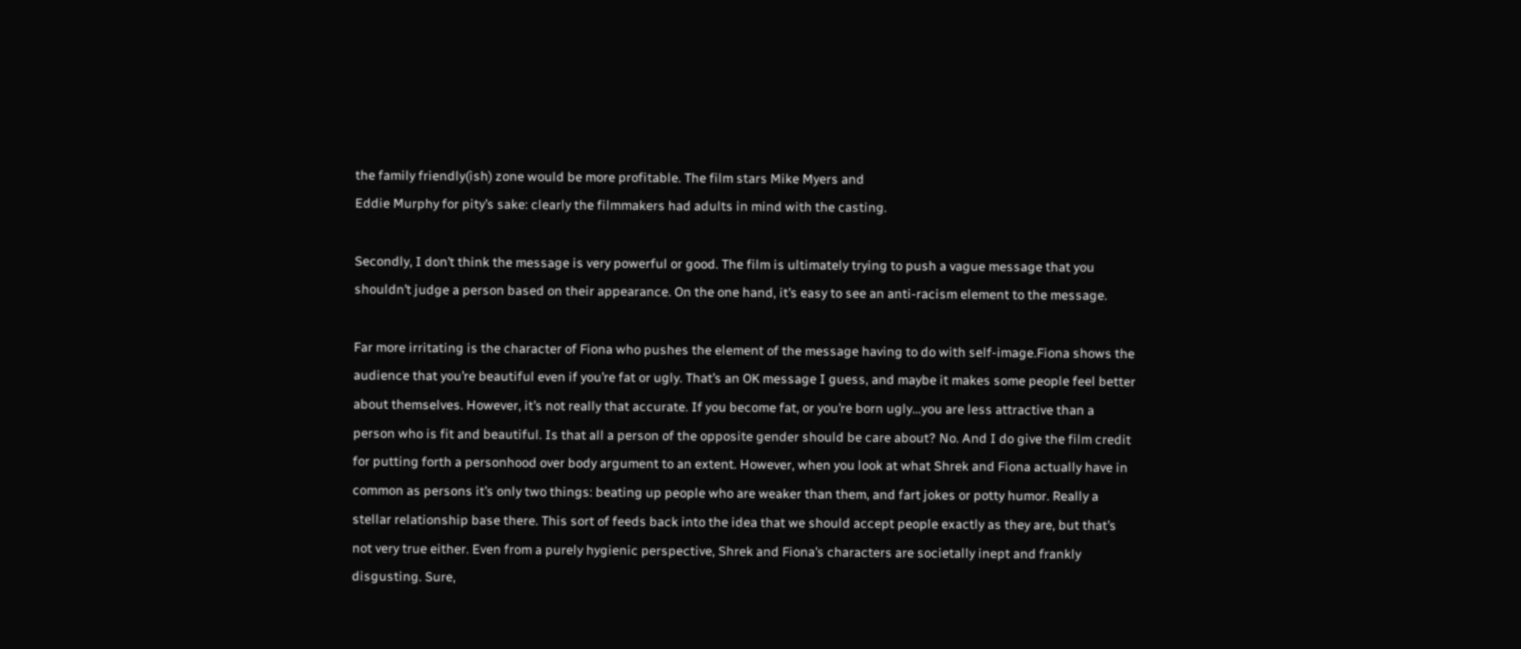the family friendly(ish) zone would be more profitable. The film stars Mike Myers and
Eddie Murphy for pity’s sake: clearly the filmmakers had adults in mind with the casting.

Secondly, I don’t think the message is very powerful or good. The film is ultimately trying to push a vague message that you shouldn’t judge a person based on their appearance. On the one hand, it’s easy to see an anti-racism element to the message.

Far more irritating is the character of Fiona who pushes the element of the message having to do with self-image.Fiona shows the audience that you’re beautiful even if you’re fat or ugly. That’s an OK message I guess, and maybe it makes some people feel better about themselves. However, it’s not really that accurate. If you become fat, or you’re born ugly…you are less attractive than a person who is fit and beautiful. Is that all a person of the opposite gender should be care about? No. And I do give the film credit for putting forth a personhood over body argument to an extent. However, when you look at what Shrek and Fiona actually have in common as persons it’s only two things: beating up people who are weaker than them, and fart jokes or potty humor. Really a stellar relationship base there. This sort of feeds back into the idea that we should accept people exactly as they are, but that’s not very true either. Even from a purely hygienic perspective, Shrek and Fiona’s characters are societally inept and frankly disgusting. Sure,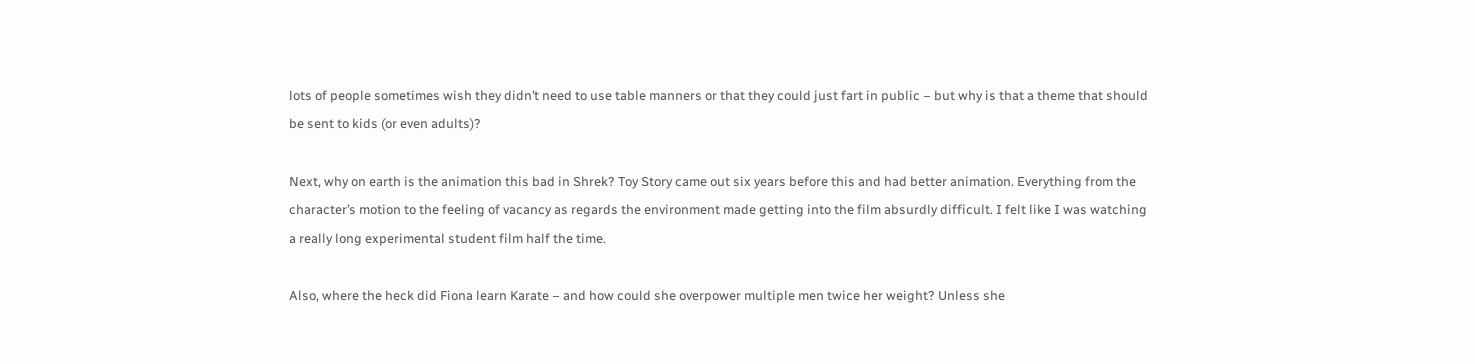lots of people sometimes wish they didn’t need to use table manners or that they could just fart in public – but why is that a theme that should be sent to kids (or even adults)?

Next, why on earth is the animation this bad in Shrek? Toy Story came out six years before this and had better animation. Everything from the character’s motion to the feeling of vacancy as regards the environment made getting into the film absurdly difficult. I felt like I was watching a really long experimental student film half the time.

Also, where the heck did Fiona learn Karate – and how could she overpower multiple men twice her weight? Unless she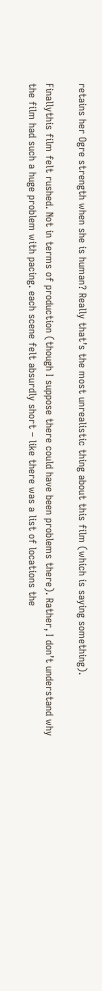retains her Ogre strength when she is human? Really that’s the most unrealistic thing about this film (which is saying something).

Finallythis film felt rushed. Not in terms of production (though I suppose there could have been problems there). Rather, I don’t understand why the film had such a huge problem with pacing. each scene felt absurdly short – like there was a list of locations the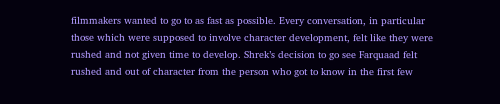filmmakers wanted to go to as fast as possible. Every conversation, in particular those which were supposed to involve character development, felt like they were rushed and not given time to develop. Shrek’s decision to go see Farquaad felt rushed and out of character from the person who got to know in the first few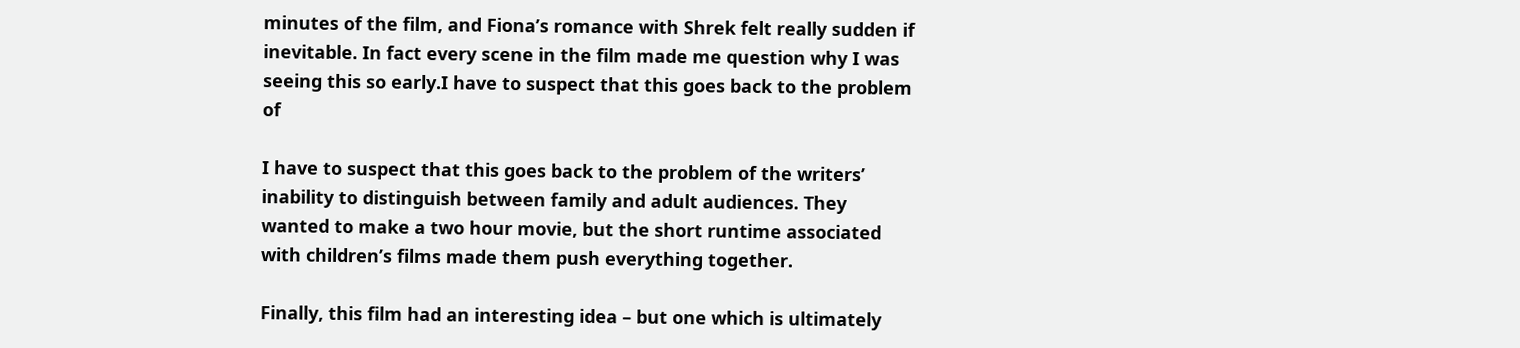minutes of the film, and Fiona’s romance with Shrek felt really sudden if inevitable. In fact every scene in the film made me question why I was seeing this so early.I have to suspect that this goes back to the problem of

I have to suspect that this goes back to the problem of the writers’ inability to distinguish between family and adult audiences. They wanted to make a two hour movie, but the short runtime associated with children’s films made them push everything together.

Finally, this film had an interesting idea – but one which is ultimately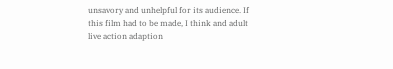unsavory and unhelpful for its audience. If this film had to be made, I think and adult live action adaption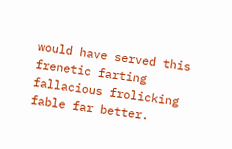would have served this frenetic farting fallacious frolicking fable far better.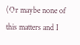(Or maybe none of this matters and I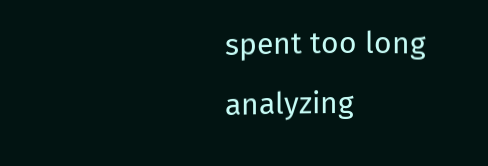spent too long analyzing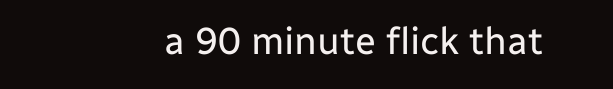a 90 minute flick that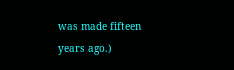was made fifteen years ago.)